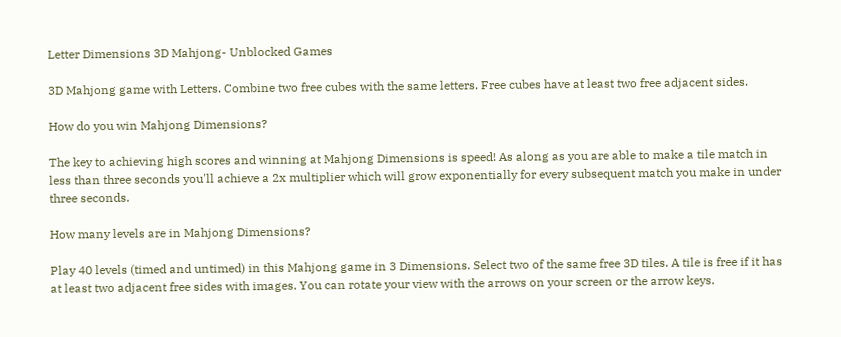Letter Dimensions 3D Mahjong- Unblocked Games

3D Mahjong game with Letters. Combine two free cubes with the same letters. Free cubes have at least two free adjacent sides.

How do you win Mahjong Dimensions?

The key to achieving high scores and winning at Mahjong Dimensions is speed! As along as you are able to make a tile match in less than three seconds you'll achieve a 2x multiplier which will grow exponentially for every subsequent match you make in under three seconds.

How many levels are in Mahjong Dimensions?

Play 40 levels (timed and untimed) in this Mahjong game in 3 Dimensions. Select two of the same free 3D tiles. A tile is free if it has at least two adjacent free sides with images. You can rotate your view with the arrows on your screen or the arrow keys.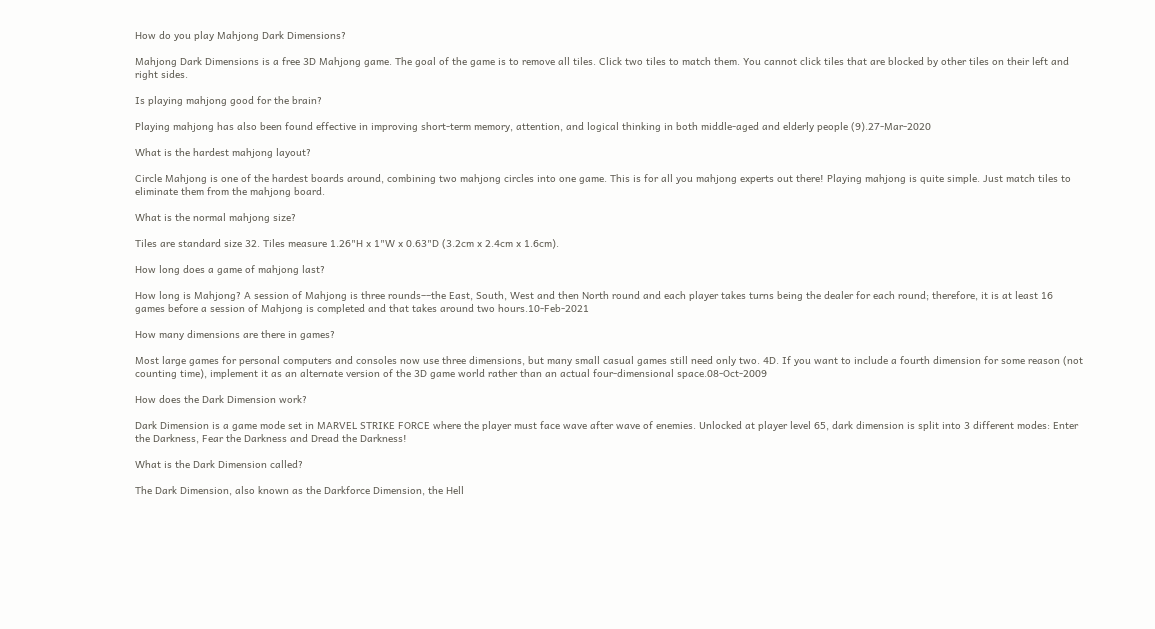How do you play Mahjong Dark Dimensions?

Mahjong Dark Dimensions is a free 3D Mahjong game. The goal of the game is to remove all tiles. Click two tiles to match them. You cannot click tiles that are blocked by other tiles on their left and right sides.

Is playing mahjong good for the brain?

Playing mahjong has also been found effective in improving short-term memory, attention, and logical thinking in both middle-aged and elderly people (9).27-Mar-2020

What is the hardest mahjong layout?

Circle Mahjong is one of the hardest boards around, combining two mahjong circles into one game. This is for all you mahjong experts out there! Playing mahjong is quite simple. Just match tiles to eliminate them from the mahjong board.

What is the normal mahjong size?

Tiles are standard size 32. Tiles measure 1.26"H x 1"W x 0.63"D (3.2cm x 2.4cm x 1.6cm).

How long does a game of mahjong last?

How long is Mahjong? A session of Mahjong is three rounds––the East, South, West and then North round and each player takes turns being the dealer for each round; therefore, it is at least 16 games before a session of Mahjong is completed and that takes around two hours.10-Feb-2021

How many dimensions are there in games?

Most large games for personal computers and consoles now use three dimensions, but many small casual games still need only two. 4D. If you want to include a fourth dimension for some reason (not counting time), implement it as an alternate version of the 3D game world rather than an actual four-dimensional space.08-Oct-2009

How does the Dark Dimension work?

Dark Dimension is a game mode set in MARVEL STRIKE FORCE where the player must face wave after wave of enemies. Unlocked at player level 65, dark dimension is split into 3 different modes: Enter the Darkness, Fear the Darkness and Dread the Darkness!

What is the Dark Dimension called?

The Dark Dimension, also known as the Darkforce Dimension, the Hell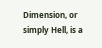Dimension, or simply Hell, is a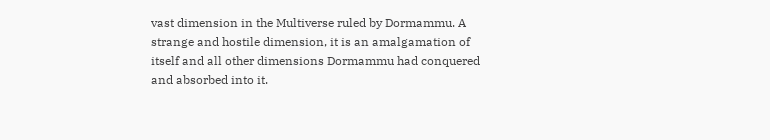vast dimension in the Multiverse ruled by Dormammu. A strange and hostile dimension, it is an amalgamation of itself and all other dimensions Dormammu had conquered and absorbed into it.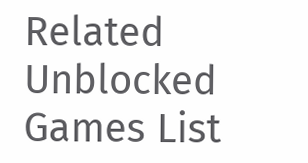Related Unblocked Games List